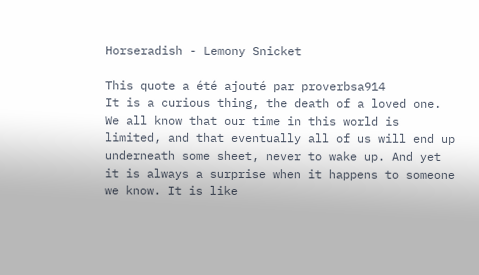Horseradish - Lemony Snicket

This quote a été ajouté par proverbsa914
It is a curious thing, the death of a loved one. We all know that our time in this world is limited, and that eventually all of us will end up underneath some sheet, never to wake up. And yet it is always a surprise when it happens to someone we know. It is like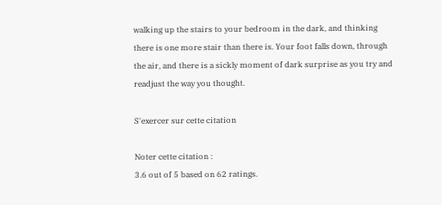walking up the stairs to your bedroom in the dark, and thinking there is one more stair than there is. Your foot falls down, through the air, and there is a sickly moment of dark surprise as you try and readjust the way you thought.

S'exercer sur cette citation

Noter cette citation :
3.6 out of 5 based on 62 ratings.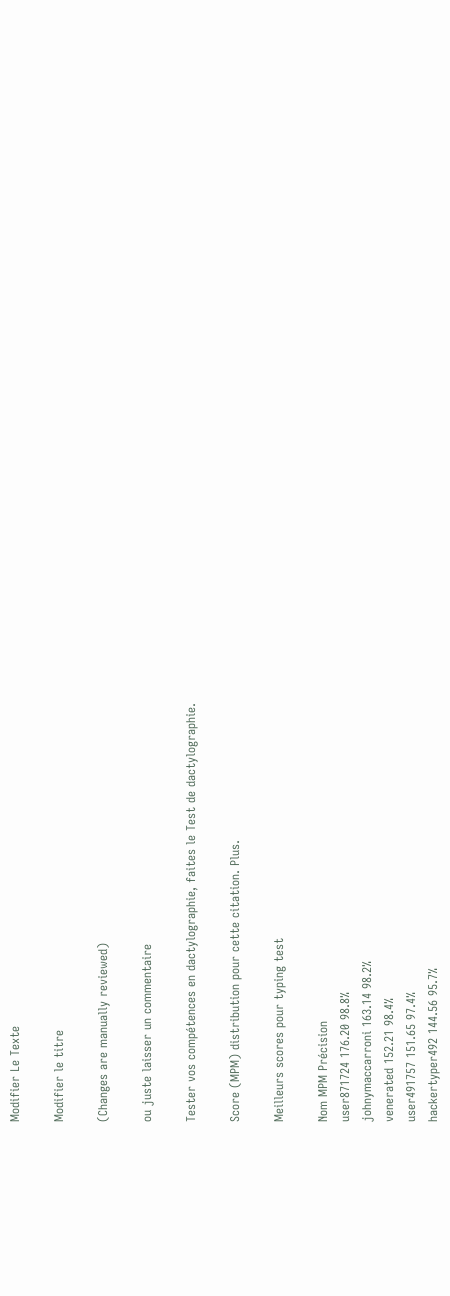Modifier Le Texte

Modifier le titre

(Changes are manually reviewed)

ou juste laisser un commentaire

Tester vos compétences en dactylographie, faites le Test de dactylographie.

Score (MPM) distribution pour cette citation. Plus.

Meilleurs scores pour typing test

Nom MPM Précision
user871724 176.20 98.8%
johnymaccarroni 163.14 98.2%
venerated 152.21 98.4%
user491757 151.65 97.4%
hackertyper492 144.56 95.7%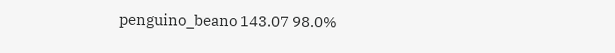penguino_beano 143.07 98.0%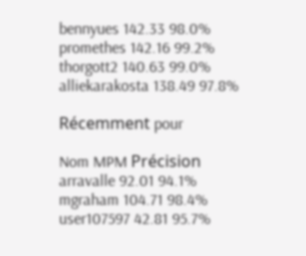bennyues 142.33 98.0%
promethes 142.16 99.2%
thorgott2 140.63 99.0%
alliekarakosta 138.49 97.8%

Récemment pour

Nom MPM Précision
arravalle 92.01 94.1%
mgraham 104.71 98.4%
user107597 42.81 95.7%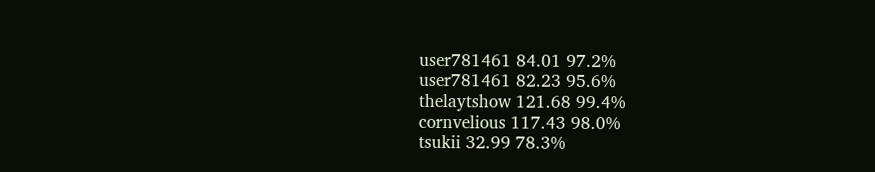user781461 84.01 97.2%
user781461 82.23 95.6%
thelaytshow 121.68 99.4%
cornvelious 117.43 98.0%
tsukii 32.99 78.3%